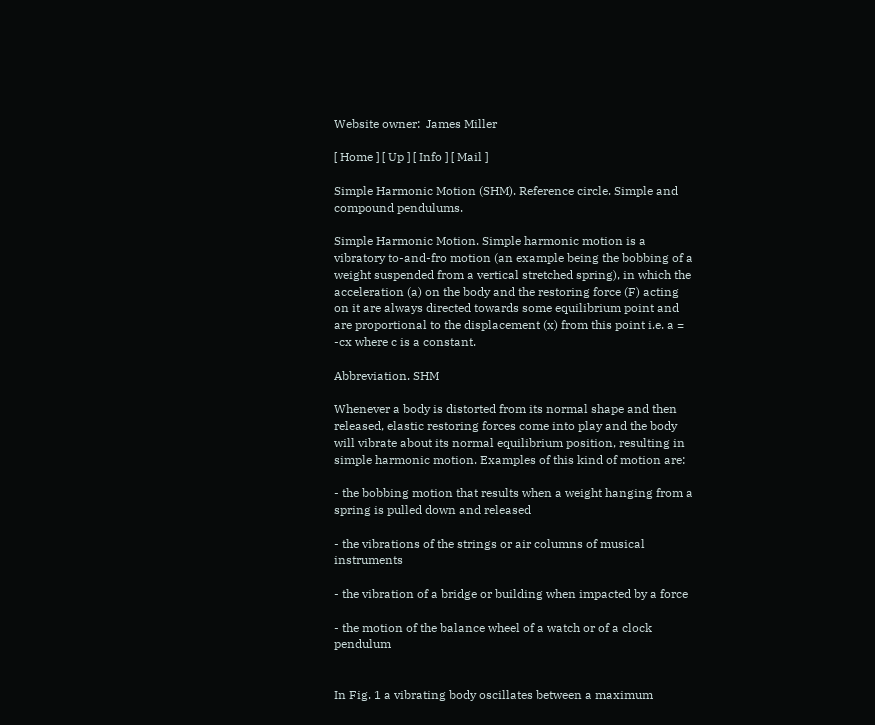Website owner:  James Miller

[ Home ] [ Up ] [ Info ] [ Mail ]

Simple Harmonic Motion (SHM). Reference circle. Simple and compound pendulums.

Simple Harmonic Motion. Simple harmonic motion is a vibratory to-and-fro motion (an example being the bobbing of a weight suspended from a vertical stretched spring), in which the acceleration (a) on the body and the restoring force (F) acting on it are always directed towards some equilibrium point and are proportional to the displacement (x) from this point i.e. a = -cx where c is a constant.

Abbreviation. SHM

Whenever a body is distorted from its normal shape and then released, elastic restoring forces come into play and the body will vibrate about its normal equilibrium position, resulting in simple harmonic motion. Examples of this kind of motion are:

- the bobbing motion that results when a weight hanging from a spring is pulled down and released

- the vibrations of the strings or air columns of musical instruments

- the vibration of a bridge or building when impacted by a force

- the motion of the balance wheel of a watch or of a clock pendulum


In Fig. 1 a vibrating body oscillates between a maximum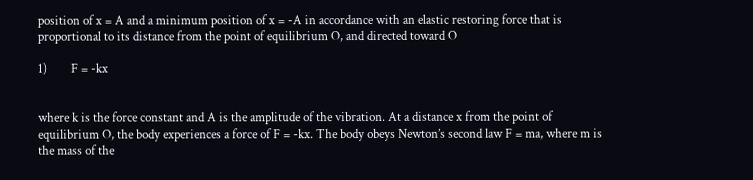position of x = A and a minimum position of x = -A in accordance with an elastic restoring force that is proportional to its distance from the point of equilibrium O, and directed toward O

1)        F = -kx


where k is the force constant and A is the amplitude of the vibration. At a distance x from the point of equilibrium O, the body experiences a force of F = -kx. The body obeys Newton’s second law F = ma, where m is the mass of the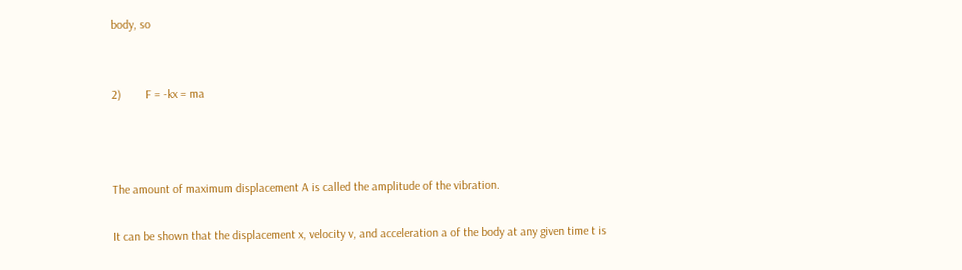body, so


2)        F = -kx = ma



The amount of maximum displacement A is called the amplitude of the vibration.

It can be shown that the displacement x, velocity v, and acceleration a of the body at any given time t is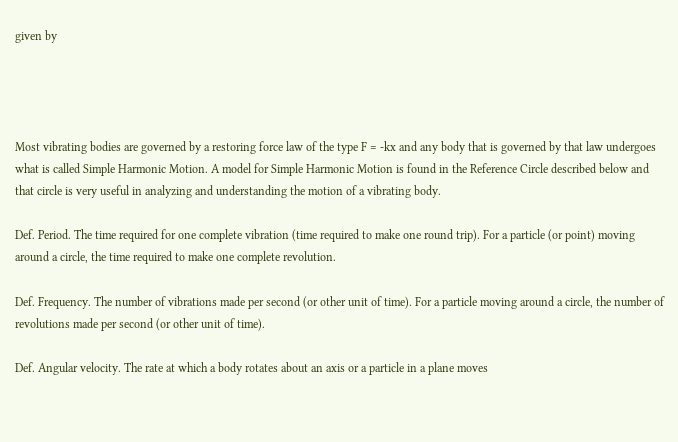given by




Most vibrating bodies are governed by a restoring force law of the type F = -kx and any body that is governed by that law undergoes what is called Simple Harmonic Motion. A model for Simple Harmonic Motion is found in the Reference Circle described below and that circle is very useful in analyzing and understanding the motion of a vibrating body.

Def. Period. The time required for one complete vibration (time required to make one round trip). For a particle (or point) moving around a circle, the time required to make one complete revolution.

Def. Frequency. The number of vibrations made per second (or other unit of time). For a particle moving around a circle, the number of revolutions made per second (or other unit of time).

Def. Angular velocity. The rate at which a body rotates about an axis or a particle in a plane moves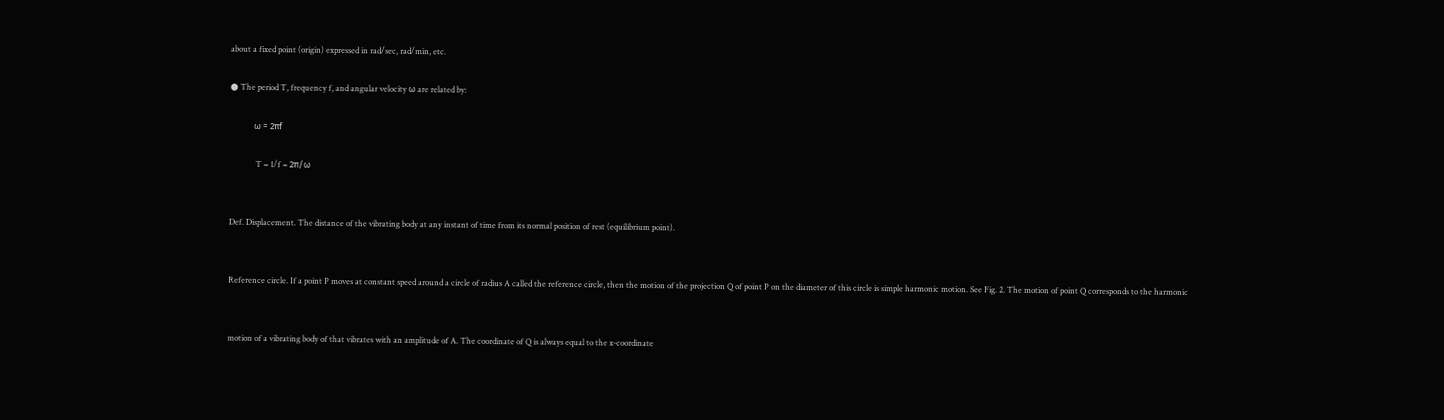about a fixed point (origin) expressed in rad/sec, rad/min, etc.

● The period T, frequency f, and angular velocity ω are related by:

            ω = 2πf

             T = 1/f = 2π/ω


Def. Displacement. The distance of the vibrating body at any instant of time from its normal position of rest (equilibrium point).


Reference circle. If a point P moves at constant speed around a circle of radius A called the reference circle, then the motion of the projection Q of point P on the diameter of this circle is simple harmonic motion. See Fig. 2. The motion of point Q corresponds to the harmonic


motion of a vibrating body of that vibrates with an amplitude of A. The coordinate of Q is always equal to the x-coordinate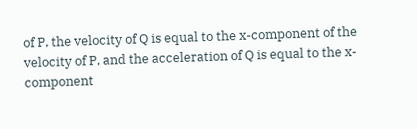of P, the velocity of Q is equal to the x-component of the velocity of P, and the acceleration of Q is equal to the x-component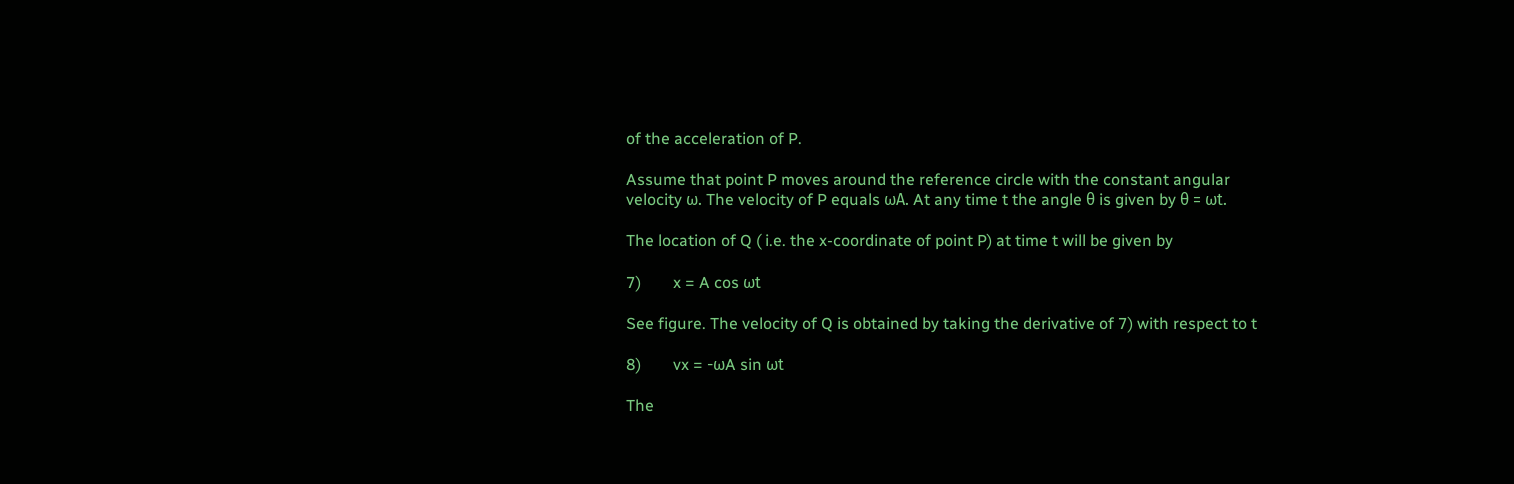of the acceleration of P.

Assume that point P moves around the reference circle with the constant angular velocity ω. The velocity of P equals ωA. At any time t the angle θ is given by θ = ωt.

The location of Q ( i.e. the x-coordinate of point P) at time t will be given by

7)        x = A cos ωt

See figure. The velocity of Q is obtained by taking the derivative of 7) with respect to t

8)        vx = -ωA sin ωt

The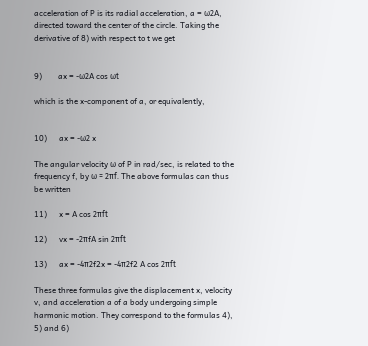acceleration of P is its radial acceleration, a = ω2A, directed toward the center of the circle. Taking the derivative of 8) with respect to t we get


9)        ax = -ω2A cos ωt

which is the x-component of a, or equivalently,


10)      ax = -ω2 x

The angular velocity ω of P in rad/sec, is related to the frequency f, by ω = 2πf. The above formulas can thus be written

11)      x = A cos 2πft

12)      vx = -2πfA sin 2πft

13)      ax = -4π2f2x = -4π2f2 A cos 2πft

These three formulas give the displacement x, velocity v, and acceleration a of a body undergoing simple harmonic motion. They correspond to the formulas 4), 5) and 6)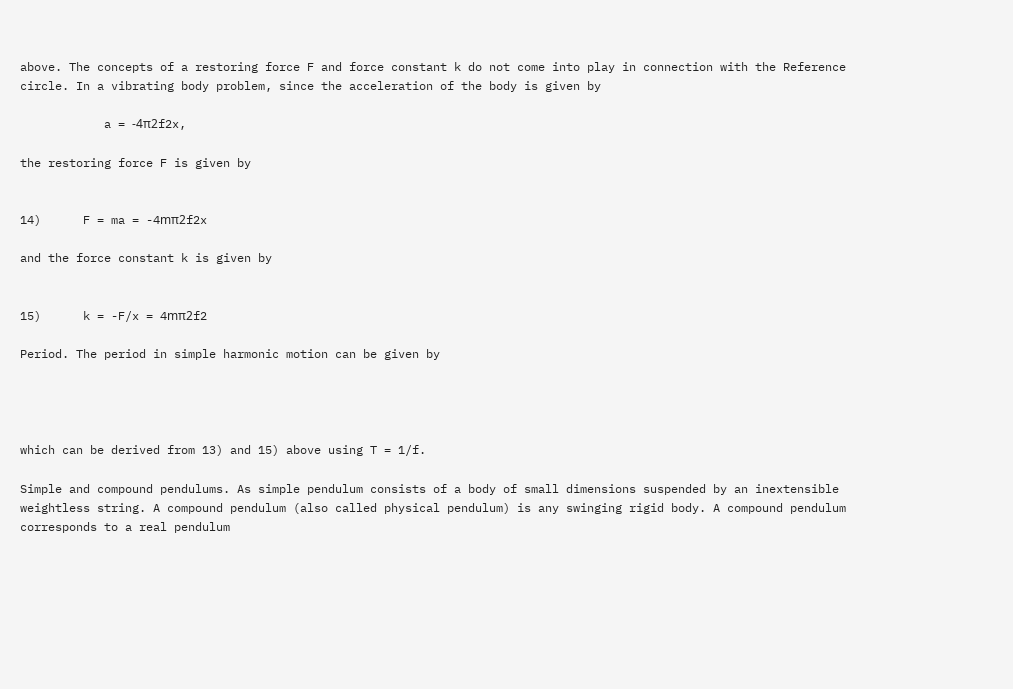above. The concepts of a restoring force F and force constant k do not come into play in connection with the Reference circle. In a vibrating body problem, since the acceleration of the body is given by

            a = -4π2f2x,

the restoring force F is given by


14)      F = ma = -4mπ2f2x

and the force constant k is given by


15)      k = -F/x = 4mπ2f2

Period. The period in simple harmonic motion can be given by




which can be derived from 13) and 15) above using T = 1/f.

Simple and compound pendulums. As simple pendulum consists of a body of small dimensions suspended by an inextensible weightless string. A compound pendulum (also called physical pendulum) is any swinging rigid body. A compound pendulum corresponds to a real pendulum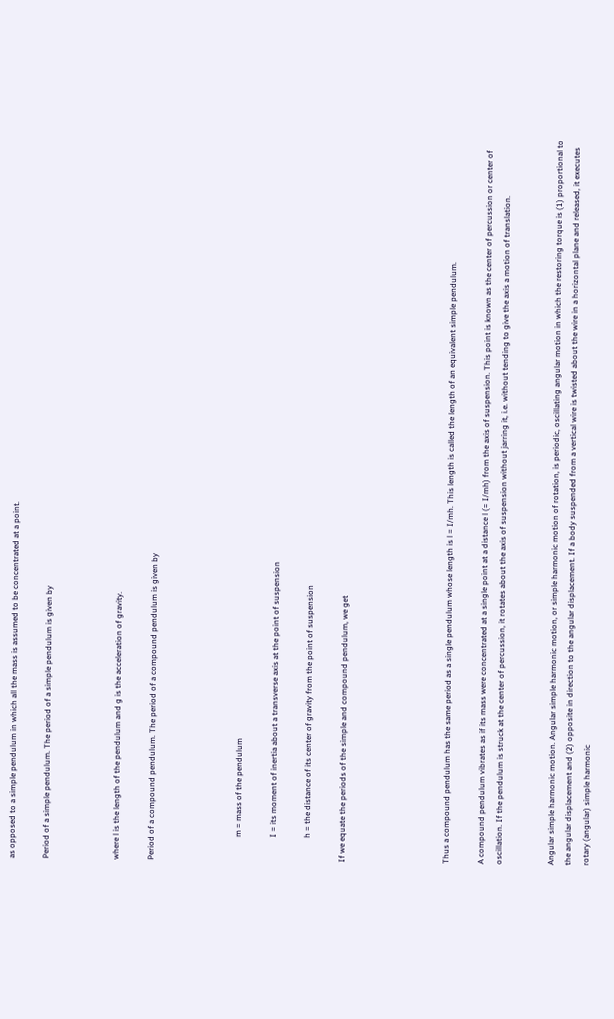as opposed to a simple pendulum in which all the mass is assumed to be concentrated at a point.

Period of a simple pendulum. The period of a simple pendulum is given by



where l is the length of the pendulum and g is the acceleration of gravity.

Period of a compound pendulum. The period of a compound pendulum is given by




            m = mass of the pendulum

            I = its moment of inertia about a transverse axis at the point of suspension

            h = the distance of its center of gravity from the point of suspension

If we equate the periods of the simple and compound pendulum, we get





Thus a compound pendulum has the same period as a single pendulum whose length is l = I/mh. This length is called the length of an equivalent simple pendulum.

A compound pendulum vibrates as if its mass were concentrated at a single point at a distance l (= I/mh) from the axis of suspension. This point is known as the center of percussion or center of oscillation. If the pendulum is struck at the center of percussion, it rotates about the axis of suspension without jarring it, i.e. without tending to give the axis a motion of translation.


Angular simple harmonic motion. Angular simple harmonic motion, or simple harmonic motion of rotation, is periodic, oscillating angular motion in which the restoring torque is (1) proportional to the angular displacement and (2) opposite in direction to the angular displacement. If a body suspended from a vertical wire is twisted about the wire in a horizontal plane and released, it executes rotary (angular) simple harmonic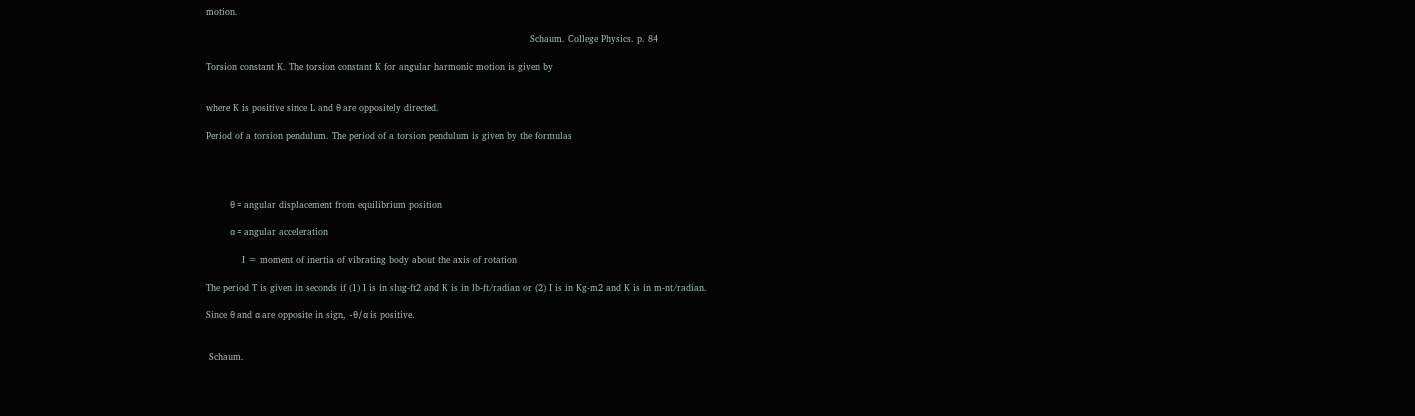motion.

                                                                                                            Schaum. College Physics. p. 84

Torsion constant K. The torsion constant K for angular harmonic motion is given by


where K is positive since L and θ are oppositely directed.

Period of a torsion pendulum. The period of a torsion pendulum is given by the formulas




            θ = angular displacement from equilibrium position

            α = angular acceleration

            I = moment of inertia of vibrating body about the axis of rotation

The period T is given in seconds if (1) I is in slug-ft2 and K is in lb-ft/radian or (2) I is in Kg-m2 and K is in m-nt/radian.

Since θ and α are opposite in sign, -θ/α is positive.


 Schaum.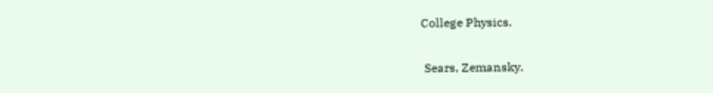College Physics.

 Sears, Zemansky.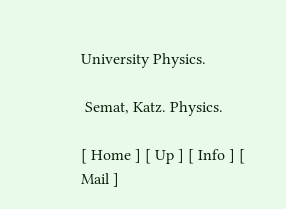University Physics.

 Semat, Katz. Physics.

[ Home ] [ Up ] [ Info ] [ Mail ]